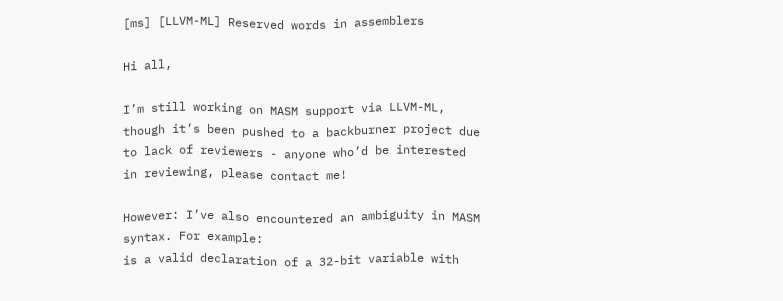[ms] [LLVM-ML] Reserved words in assemblers

Hi all,

I’m still working on MASM support via LLVM-ML, though it’s been pushed to a backburner project due to lack of reviewers - anyone who’d be interested in reviewing, please contact me!

However: I’ve also encountered an ambiguity in MASM syntax. For example:
is a valid declaration of a 32-bit variable with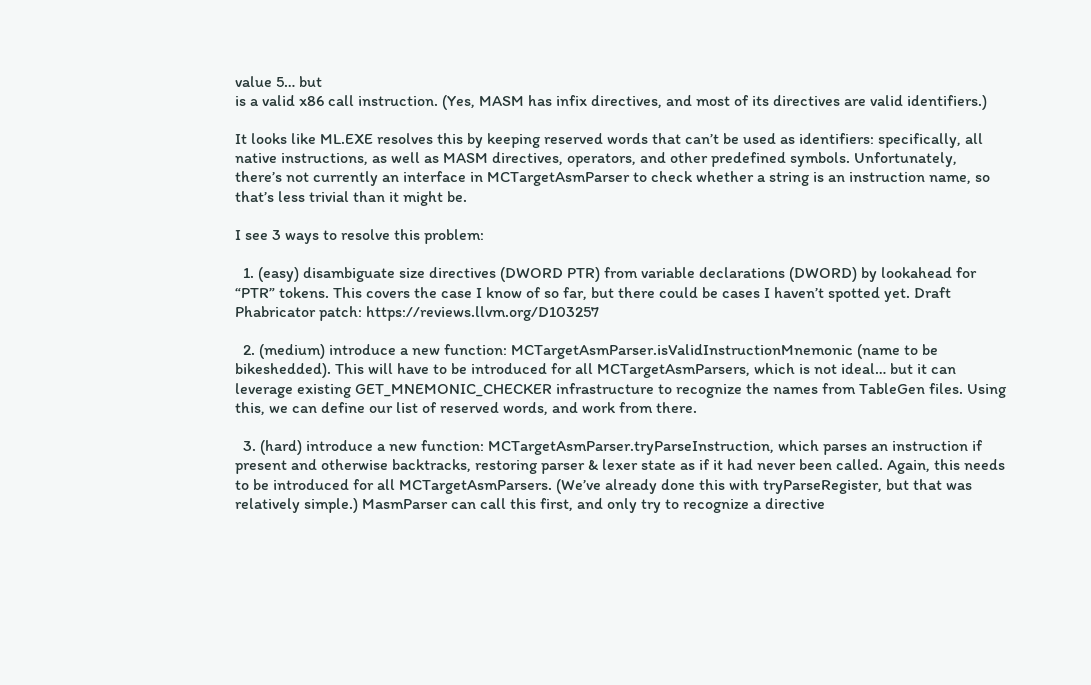value 5… but
is a valid x86 call instruction. (Yes, MASM has infix directives, and most of its directives are valid identifiers.)

It looks like ML.EXE resolves this by keeping reserved words that can’t be used as identifiers: specifically, all native instructions, as well as MASM directives, operators, and other predefined symbols. Unfortunately, there’s not currently an interface in MCTargetAsmParser to check whether a string is an instruction name, so that’s less trivial than it might be.

I see 3 ways to resolve this problem:

  1. (easy) disambiguate size directives (DWORD PTR) from variable declarations (DWORD) by lookahead for “PTR” tokens. This covers the case I know of so far, but there could be cases I haven’t spotted yet. Draft Phabricator patch: https://reviews.llvm.org/D103257

  2. (medium) introduce a new function: MCTargetAsmParser.isValidInstructionMnemonic (name to be bikeshedded). This will have to be introduced for all MCTargetAsmParsers, which is not ideal… but it can leverage existing GET_MNEMONIC_CHECKER infrastructure to recognize the names from TableGen files. Using this, we can define our list of reserved words, and work from there.

  3. (hard) introduce a new function: MCTargetAsmParser.tryParseInstruction, which parses an instruction if present and otherwise backtracks, restoring parser & lexer state as if it had never been called. Again, this needs to be introduced for all MCTargetAsmParsers. (We’ve already done this with tryParseRegister, but that was relatively simple.) MasmParser can call this first, and only try to recognize a directive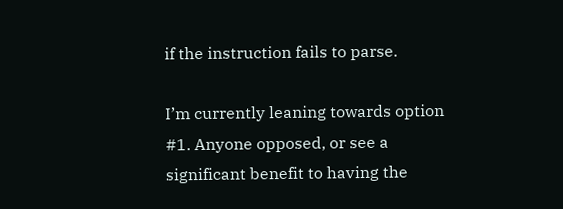if the instruction fails to parse.

I’m currently leaning towards option #1. Anyone opposed, or see a significant benefit to having the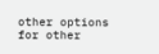other options for other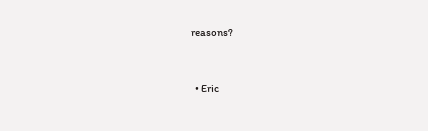reasons?


  • Eric